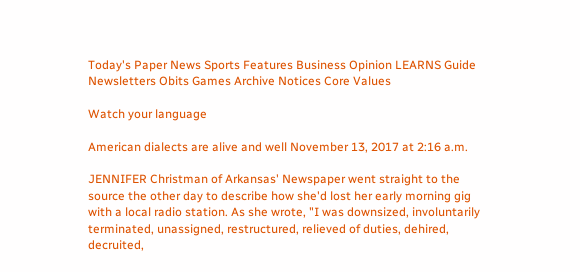Today's Paper News Sports Features Business Opinion LEARNS Guide Newsletters Obits Games Archive Notices Core Values

Watch your language

American dialects are alive and well November 13, 2017 at 2:16 a.m.

JENNIFER Christman of Arkansas' Newspaper went straight to the source the other day to describe how she'd lost her early morning gig with a local radio station. As she wrote, "I was downsized, involuntarily terminated, unassigned, restructured, relieved of duties, dehired, decruited,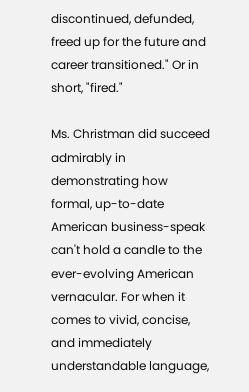discontinued, defunded, freed up for the future and career transitioned." Or in short, "fired."

Ms. Christman did succeed admirably in demonstrating how formal, up-to-date American business-speak can't hold a candle to the ever-evolving American vernacular. For when it comes to vivid, concise, and immediately understandable language,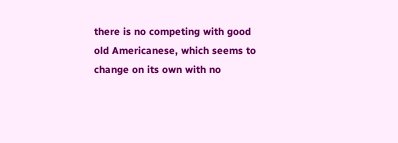there is no competing with good old Americanese, which seems to change on its own with no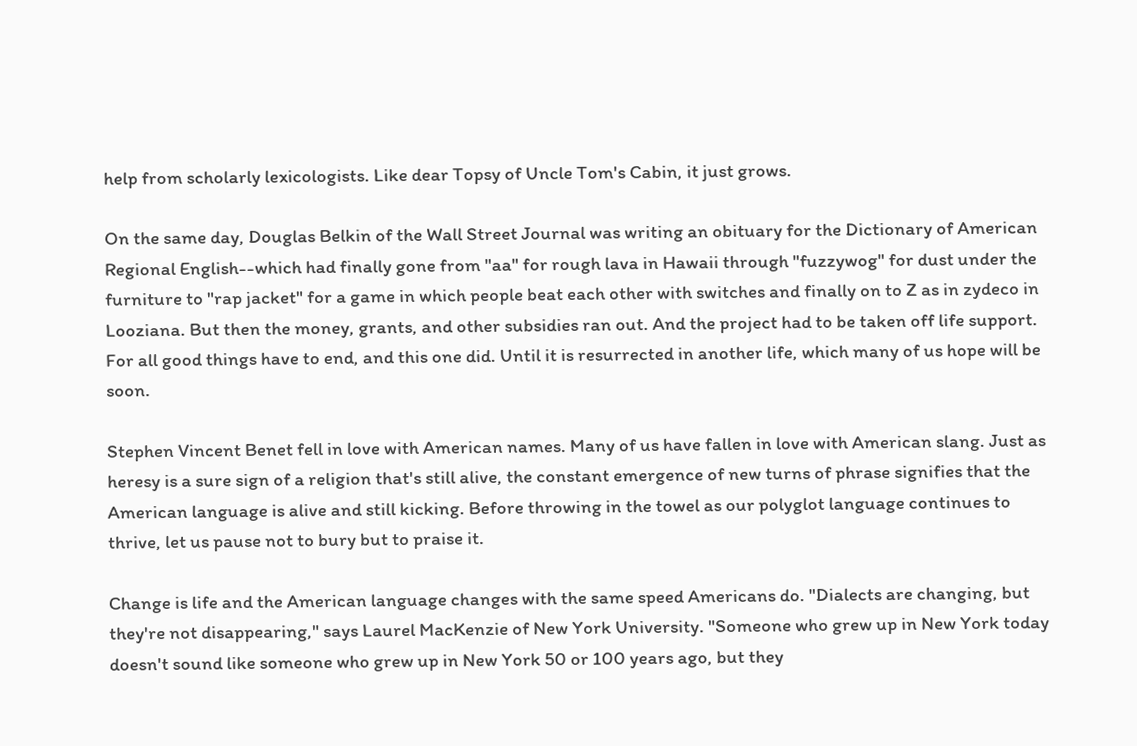help from scholarly lexicologists. Like dear Topsy of Uncle Tom's Cabin, it just grows.

On the same day, Douglas Belkin of the Wall Street Journal was writing an obituary for the Dictionary of American Regional English--which had finally gone from "aa" for rough lava in Hawaii through "fuzzywog" for dust under the furniture to "rap jacket" for a game in which people beat each other with switches and finally on to Z as in zydeco in Looziana. But then the money, grants, and other subsidies ran out. And the project had to be taken off life support. For all good things have to end, and this one did. Until it is resurrected in another life, which many of us hope will be soon.

Stephen Vincent Benet fell in love with American names. Many of us have fallen in love with American slang. Just as heresy is a sure sign of a religion that's still alive, the constant emergence of new turns of phrase signifies that the American language is alive and still kicking. Before throwing in the towel as our polyglot language continues to thrive, let us pause not to bury but to praise it.

Change is life and the American language changes with the same speed Americans do. "Dialects are changing, but they're not disappearing," says Laurel MacKenzie of New York University. "Someone who grew up in New York today doesn't sound like someone who grew up in New York 50 or 100 years ago, but they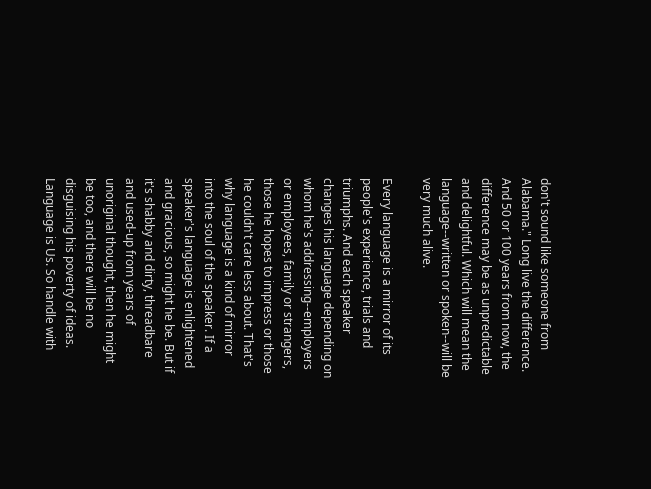don't sound like someone from Alabama." Long live the difference. And 50 or 100 years from now, the difference may be as unpredictable and delightful. Which will mean the language--written or spoken--will be very much alive.

Every language is a mirror of its people's experience, trials and triumphs. And each speaker changes his language depending on whom he's addressing--employers or employees, family or strangers, those he hopes to impress or those he couldn't care less about. That's why language is a kind of mirror into the soul of the speaker. If a speaker's language is enlightened and gracious, so might he be. But if it's shabby and dirty, threadbare and used-up from years of unoriginal thought, then he might be too, and there will be no disguising his poverty of ideas. Language is Us. So handle with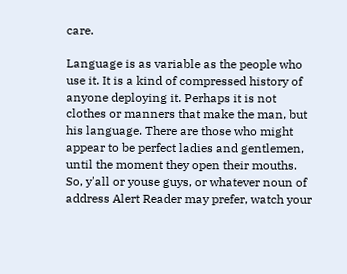care.

Language is as variable as the people who use it. It is a kind of compressed history of anyone deploying it. Perhaps it is not clothes or manners that make the man, but his language. There are those who might appear to be perfect ladies and gentlemen, until the moment they open their mouths. So, y'all or youse guys, or whatever noun of address Alert Reader may prefer, watch your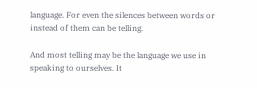language. For even the silences between words or instead of them can be telling.

And most telling may be the language we use in speaking to ourselves. It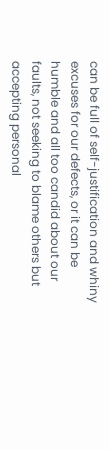can be full of self-justification and whiny excuses for our defects, or it can be humble and all too candid about our faults, not seeking to blame others but accepting personal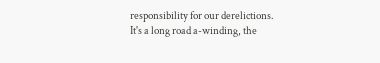responsibility for our derelictions. It's a long road a-winding, the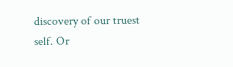discovery of our truest self. Or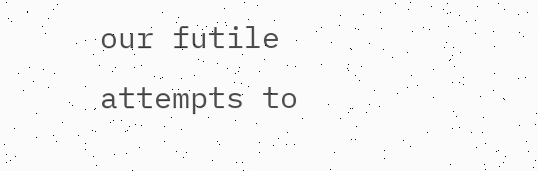our futile attempts to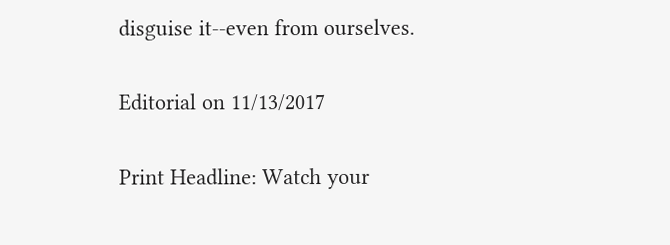disguise it--even from ourselves.

Editorial on 11/13/2017

Print Headline: Watch your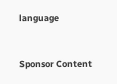language


Sponsor Content